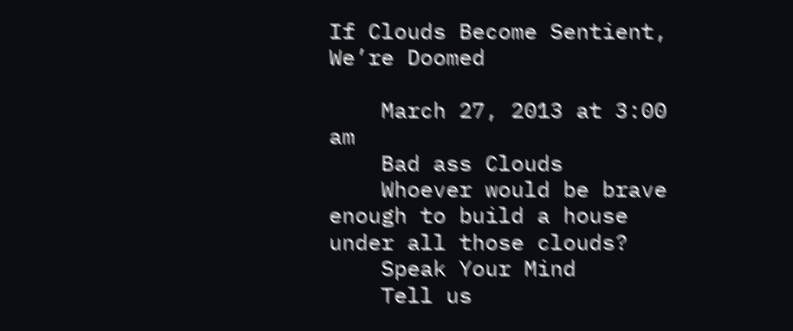If Clouds Become Sentient, We’re Doomed

    March 27, 2013 at 3:00 am
    Bad ass Clouds
    Whoever would be brave enough to build a house under all those clouds?
    Speak Your Mind
    Tell us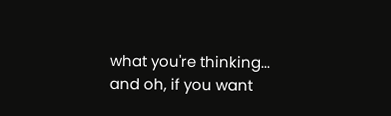what you're thinking... and oh, if you want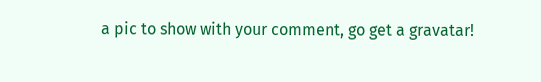a pic to show with your comment, go get a gravatar!